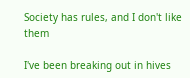Society has rules, and I don't like them

I've been breaking out in hives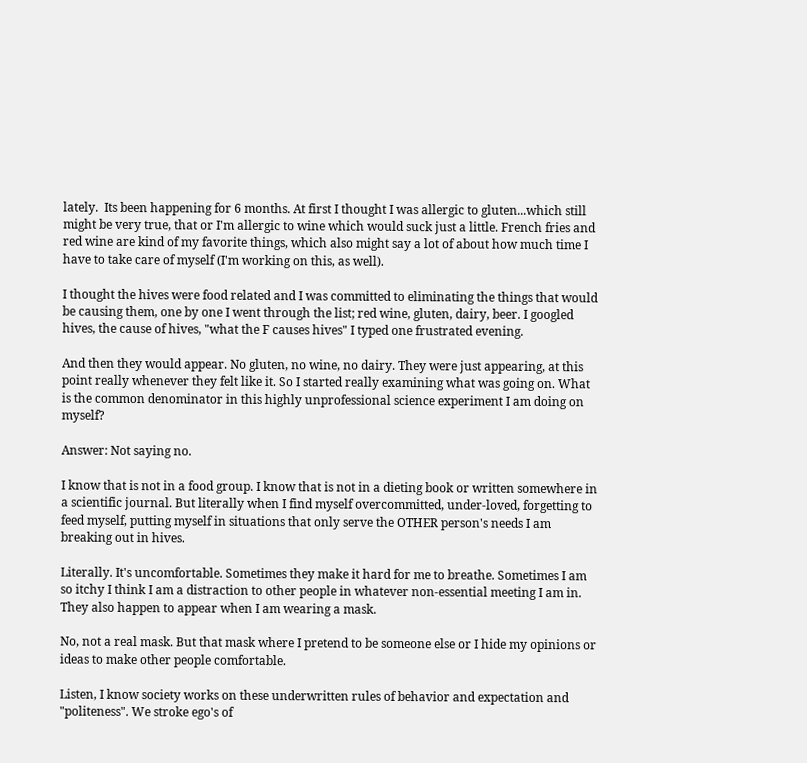lately.  Its been happening for 6 months. At first I thought I was allergic to gluten...which still might be very true, that or I'm allergic to wine which would suck just a little. French fries and red wine are kind of my favorite things, which also might say a lot of about how much time I have to take care of myself (I'm working on this, as well).

I thought the hives were food related and I was committed to eliminating the things that would be causing them, one by one I went through the list; red wine, gluten, dairy, beer. I googled hives, the cause of hives, "what the F causes hives" I typed one frustrated evening.

And then they would appear. No gluten, no wine, no dairy. They were just appearing, at this point really whenever they felt like it. So I started really examining what was going on. What is the common denominator in this highly unprofessional science experiment I am doing on myself?

Answer: Not saying no.

I know that is not in a food group. I know that is not in a dieting book or written somewhere in a scientific journal. But literally when I find myself overcommitted, under-loved, forgetting to feed myself, putting myself in situations that only serve the OTHER person's needs I am breaking out in hives.

Literally. It's uncomfortable. Sometimes they make it hard for me to breathe. Sometimes I am so itchy I think I am a distraction to other people in whatever non-essential meeting I am in. They also happen to appear when I am wearing a mask.

No, not a real mask. But that mask where I pretend to be someone else or I hide my opinions or ideas to make other people comfortable.

Listen, I know society works on these underwritten rules of behavior and expectation and "politeness". We stroke ego's of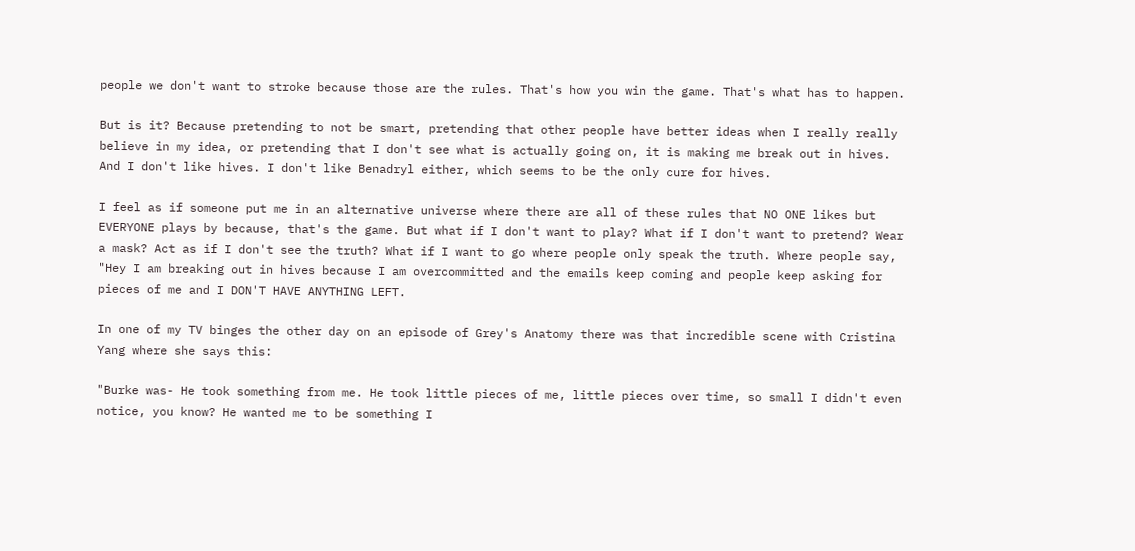people we don't want to stroke because those are the rules. That's how you win the game. That's what has to happen.

But is it? Because pretending to not be smart, pretending that other people have better ideas when I really really believe in my idea, or pretending that I don't see what is actually going on, it is making me break out in hives. And I don't like hives. I don't like Benadryl either, which seems to be the only cure for hives.

I feel as if someone put me in an alternative universe where there are all of these rules that NO ONE likes but EVERYONE plays by because, that's the game. But what if I don't want to play? What if I don't want to pretend? Wear a mask? Act as if I don't see the truth? What if I want to go where people only speak the truth. Where people say, "Hey I am breaking out in hives because I am overcommitted and the emails keep coming and people keep asking for pieces of me and I DON'T HAVE ANYTHING LEFT.

In one of my TV binges the other day on an episode of Grey's Anatomy there was that incredible scene with Cristina Yang where she says this:

"Burke was- He took something from me. He took little pieces of me, little pieces over time, so small I didn't even notice, you know? He wanted me to be something I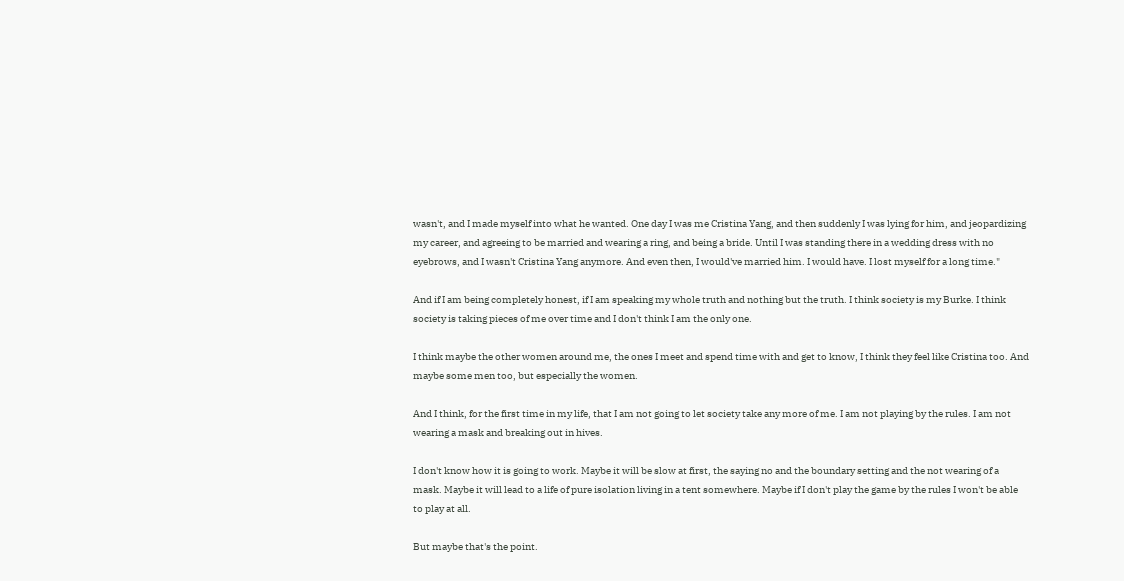wasn't, and I made myself into what he wanted. One day I was me Cristina Yang, and then suddenly I was lying for him, and jeopardizing my career, and agreeing to be married and wearing a ring, and being a bride. Until I was standing there in a wedding dress with no eyebrows, and I wasn't Cristina Yang anymore. And even then, I would've married him. I would have. I lost myself for a long time."

And if I am being completely honest, if I am speaking my whole truth and nothing but the truth. I think society is my Burke. I think society is taking pieces of me over time and I don't think I am the only one.

I think maybe the other women around me, the ones I meet and spend time with and get to know, I think they feel like Cristina too. And maybe some men too, but especially the women.

And I think, for the first time in my life, that I am not going to let society take any more of me. I am not playing by the rules. I am not wearing a mask and breaking out in hives.

I don't know how it is going to work. Maybe it will be slow at first, the saying no and the boundary setting and the not wearing of a mask. Maybe it will lead to a life of pure isolation living in a tent somewhere. Maybe if I don't play the game by the rules I won't be able to play at all.

But maybe that's the point.